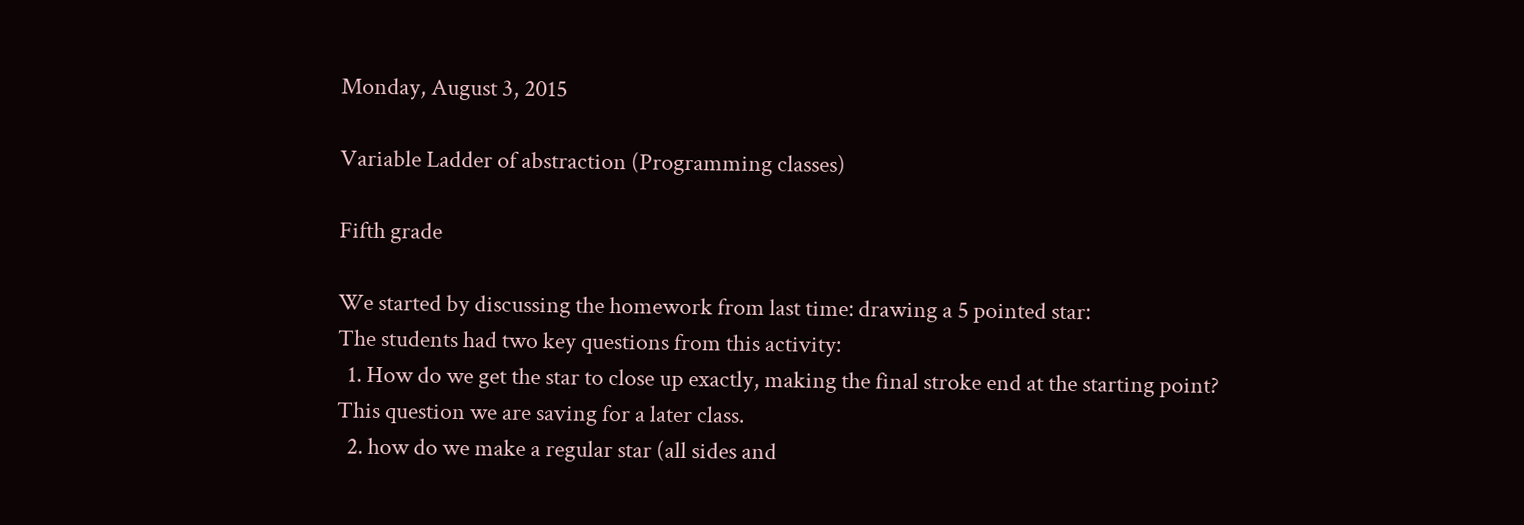Monday, August 3, 2015

Variable Ladder of abstraction (Programming classes)

Fifth grade

We started by discussing the homework from last time: drawing a 5 pointed star:
The students had two key questions from this activity:
  1. How do we get the star to close up exactly, making the final stroke end at the starting point? This question we are saving for a later class.
  2. how do we make a regular star (all sides and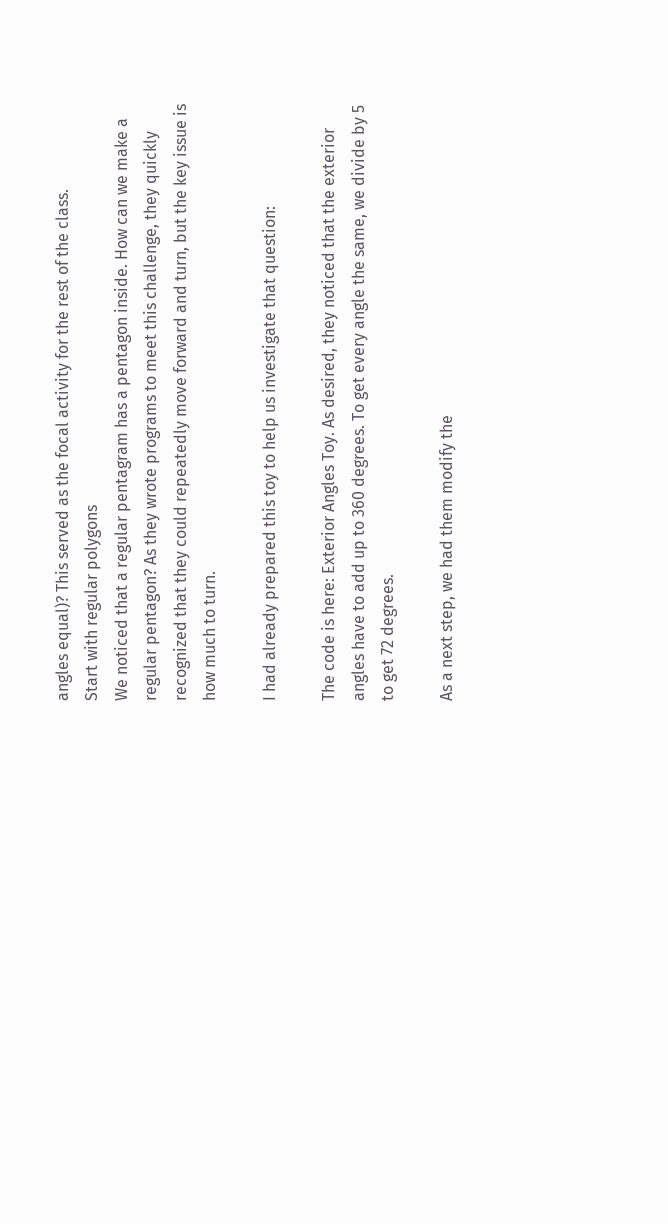angles equal)? This served as the focal activity for the rest of the class.
Start with regular polygons
We noticed that a regular pentagram has a pentagon inside. How can we make a regular pentagon? As they wrote programs to meet this challenge, they quickly recognized that they could repeatedly move forward and turn, but the key issue is how much to turn.

I had already prepared this toy to help us investigate that question:

The code is here: Exterior Angles Toy. As desired, they noticed that the exterior angles have to add up to 360 degrees. To get every angle the same, we divide by 5 to get 72 degrees.

As a next step, we had them modify the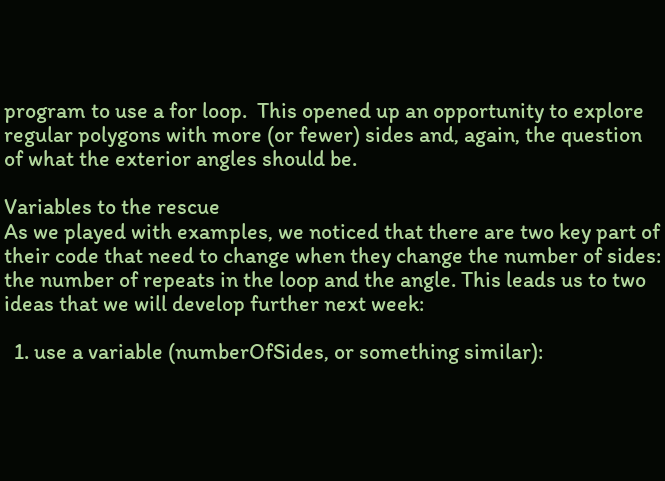program to use a for loop.  This opened up an opportunity to explore regular polygons with more (or fewer) sides and, again, the question of what the exterior angles should be.

Variables to the rescue
As we played with examples, we noticed that there are two key part of their code that need to change when they change the number of sides: the number of repeats in the loop and the angle. This leads us to two ideas that we will develop further next week:

  1. use a variable (numberOfSides, or something similar):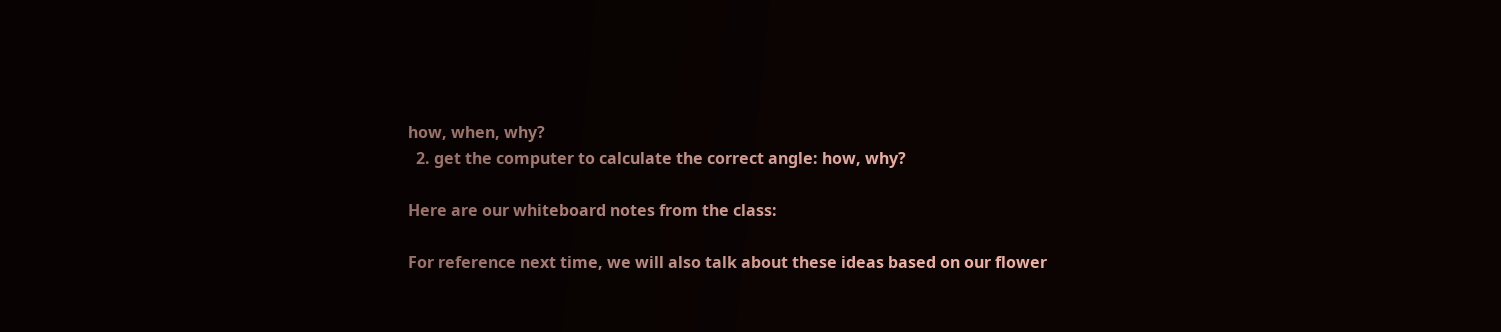how, when, why?
  2. get the computer to calculate the correct angle: how, why?

Here are our whiteboard notes from the class:

For reference next time, we will also talk about these ideas based on our flower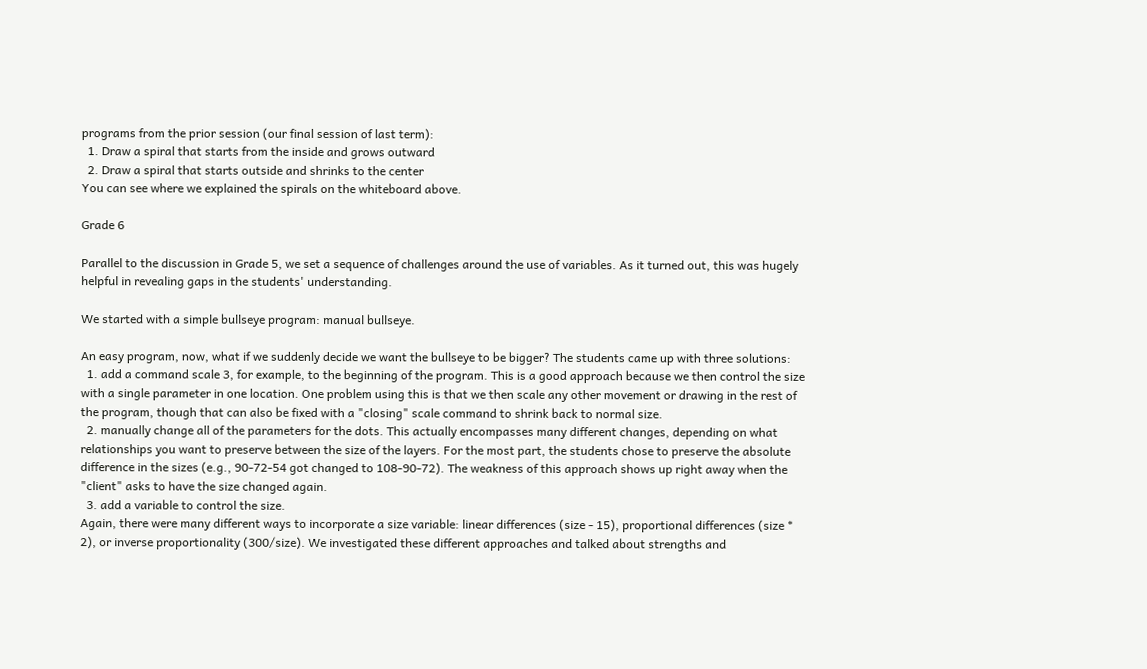programs from the prior session (our final session of last term):
  1. Draw a spiral that starts from the inside and grows outward
  2. Draw a spiral that starts outside and shrinks to the center
You can see where we explained the spirals on the whiteboard above.

Grade 6

Parallel to the discussion in Grade 5, we set a sequence of challenges around the use of variables. As it turned out, this was hugely helpful in revealing gaps in the students' understanding.

We started with a simple bullseye program: manual bullseye.

An easy program, now, what if we suddenly decide we want the bullseye to be bigger? The students came up with three solutions:
  1. add a command scale 3, for example, to the beginning of the program. This is a good approach because we then control the size with a single parameter in one location. One problem using this is that we then scale any other movement or drawing in the rest of the program, though that can also be fixed with a "closing" scale command to shrink back to normal size.
  2. manually change all of the parameters for the dots. This actually encompasses many different changes, depending on what relationships you want to preserve between the size of the layers. For the most part, the students chose to preserve the absolute difference in the sizes (e.g., 90-72-54 got changed to 108-90-72). The weakness of this approach shows up right away when the "client" asks to have the size changed again.
  3. add a variable to control the size.
Again, there were many different ways to incorporate a size variable: linear differences (size - 15), proportional differences (size * 2), or inverse proportionality (300/size). We investigated these different approaches and talked about strengths and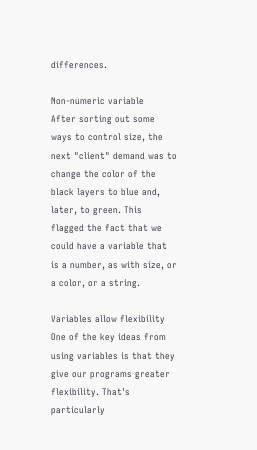differences.

Non-numeric variable
After sorting out some ways to control size, the next "client" demand was to change the color of the black layers to blue and, later, to green. This flagged the fact that we could have a variable that is a number, as with size, or a color, or a string.

Variables allow flexibility
One of the key ideas from using variables is that they give our programs greater flexibility. That's particularly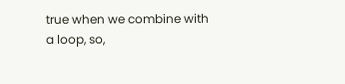true when we combine with a loop, so,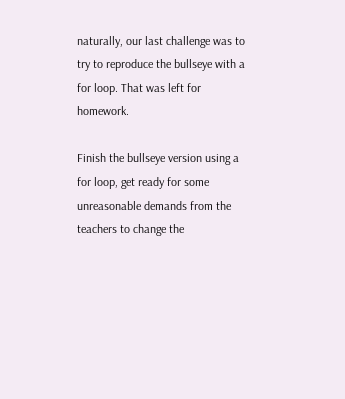naturally, our last challenge was to try to reproduce the bullseye with a for loop. That was left for homework.

Finish the bullseye version using a for loop, get ready for some unreasonable demands from the teachers to change the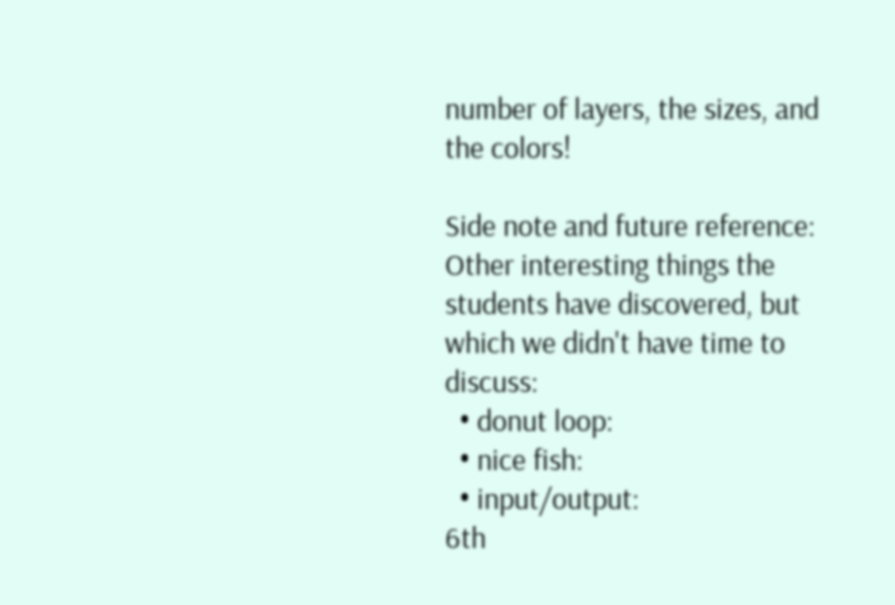number of layers, the sizes, and the colors!

Side note and future reference:
Other interesting things the students have discovered, but which we didn't have time to discuss:
  • donut loop:
  • nice fish:
  • input/output:
6th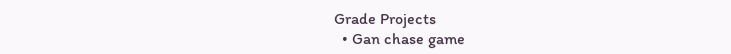Grade Projects
  • Gan chase game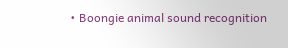• Boongie animal sound recognition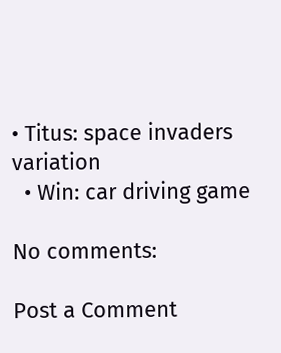• Titus: space invaders variation
  • Win: car driving game

No comments:

Post a Comment